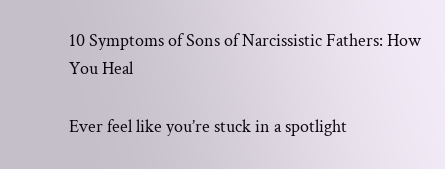10 Symptoms of Sons of Narcissistic Fathers: How You Heal

Ever feel like you’re stuck in a spotlight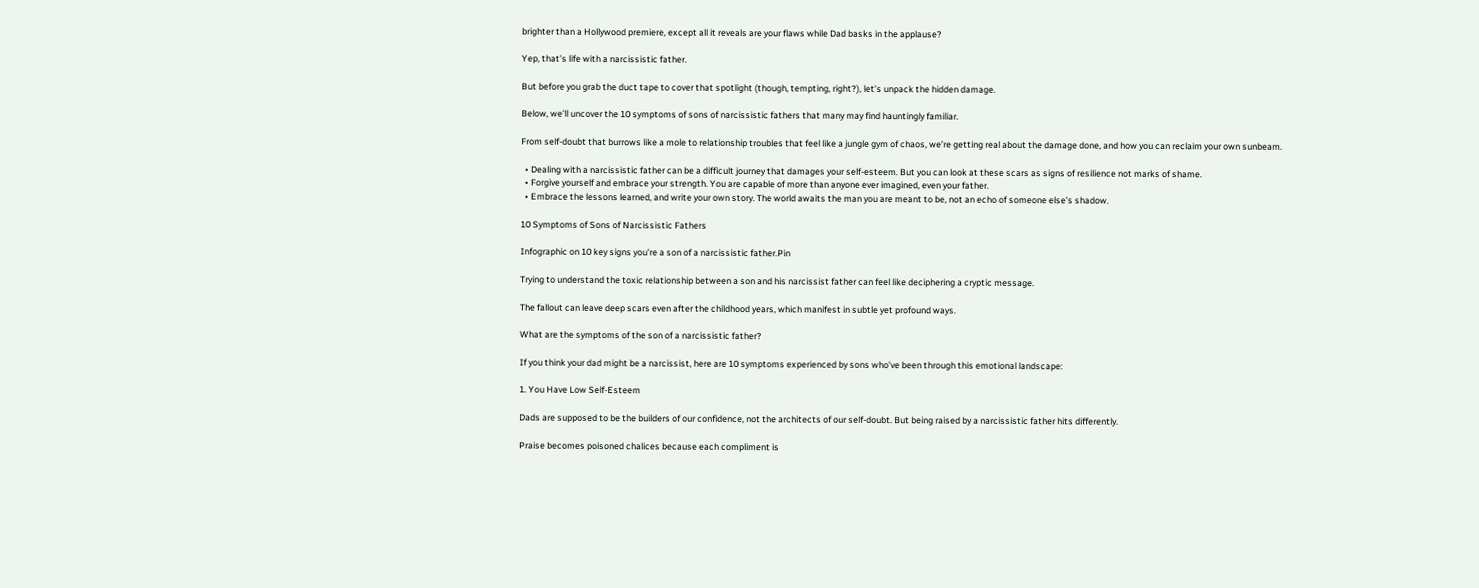brighter than a Hollywood premiere, except all it reveals are your flaws while Dad basks in the applause?

Yep, that’s life with a narcissistic father.

But before you grab the duct tape to cover that spotlight (though, tempting, right?), let’s unpack the hidden damage.

Below, we’ll uncover the 10 symptoms of sons of narcissistic fathers that many may find hauntingly familiar.

From self-doubt that burrows like a mole to relationship troubles that feel like a jungle gym of chaos, we’re getting real about the damage done, and how you can reclaim your own sunbeam.

  • Dealing with a narcissistic father can be a difficult journey that damages your self-esteem. But you can look at these scars as signs of resilience not marks of shame.
  • Forgive yourself and embrace your strength. You are capable of more than anyone ever imagined, even your father.
  • Embrace the lessons learned, and write your own story. The world awaits the man you are meant to be, not an echo of someone else’s shadow.

10 Symptoms of Sons of Narcissistic Fathers

Infographic on 10 key signs you're a son of a narcissistic father.Pin

Trying to understand the toxic relationship between a son and his narcissist father can feel like deciphering a cryptic message.

The fallout can leave deep scars even after the childhood years, which manifest in subtle yet profound ways.

What are the symptoms of the son of a narcissistic father?

If you think your dad might be a narcissist, here are 10 symptoms experienced by sons who’ve been through this emotional landscape:

1. You Have Low Self-Esteem

Dads are supposed to be the builders of our confidence, not the architects of our self-doubt. But being raised by a narcissistic father hits differently.

Praise becomes poisoned chalices because each compliment is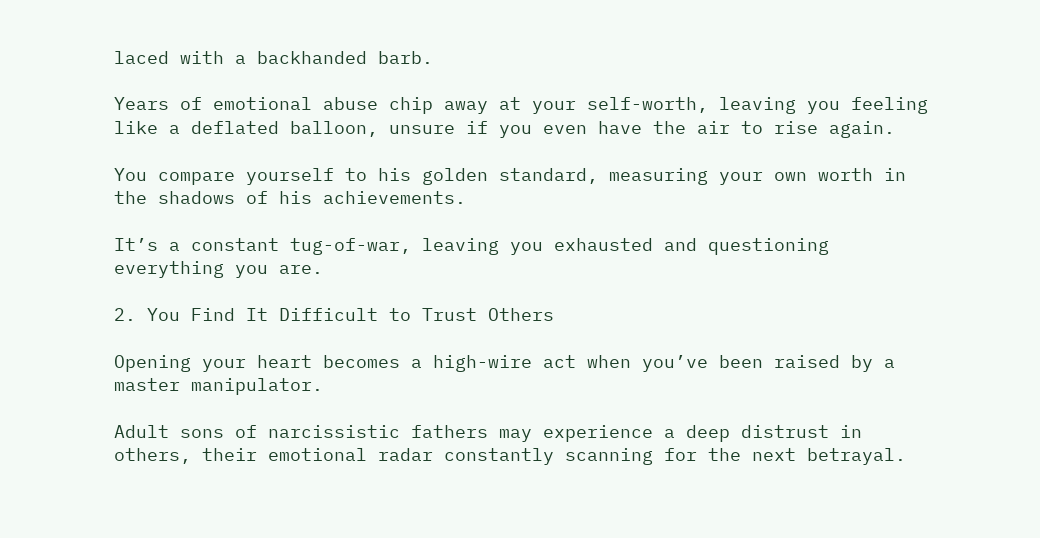laced with a backhanded barb.

Years of emotional abuse chip away at your self-worth, leaving you feeling like a deflated balloon, unsure if you even have the air to rise again.

You compare yourself to his golden standard, measuring your own worth in the shadows of his achievements.

It’s a constant tug-of-war, leaving you exhausted and questioning everything you are.

2. You Find It Difficult to Trust Others

Opening your heart becomes a high-wire act when you’ve been raised by a master manipulator.

Adult sons of narcissistic fathers may experience a deep distrust in others, their emotional radar constantly scanning for the next betrayal.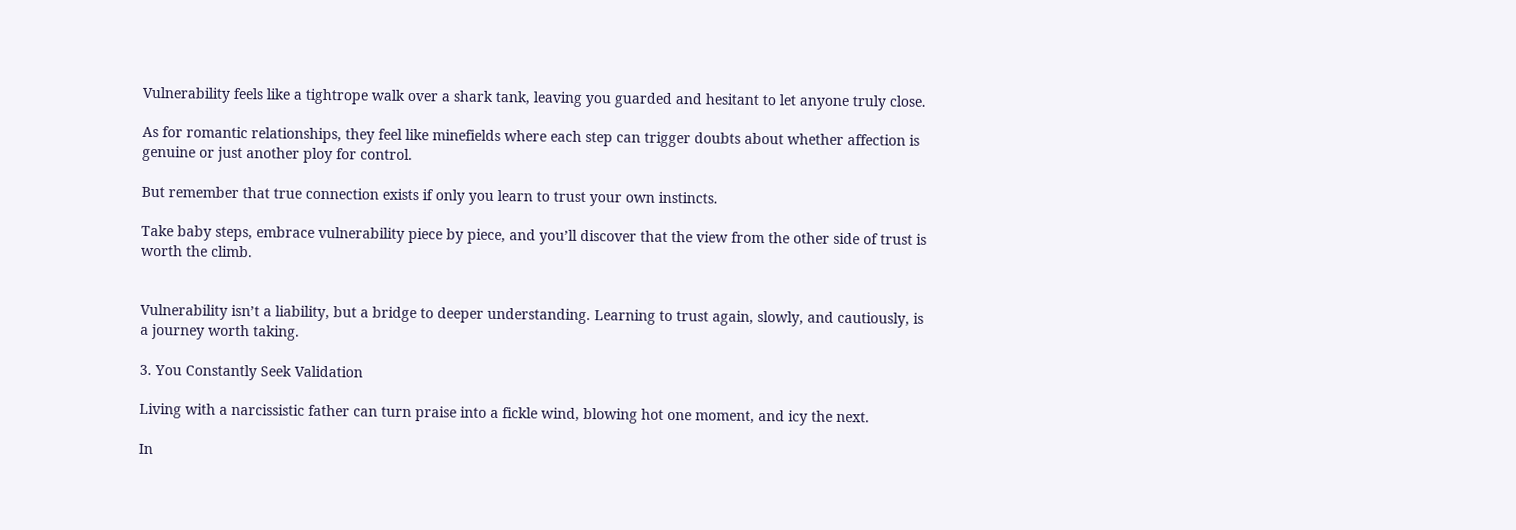Vulnerability feels like a tightrope walk over a shark tank, leaving you guarded and hesitant to let anyone truly close.

As for romantic relationships, they feel like minefields where each step can trigger doubts about whether affection is genuine or just another ploy for control.

But remember that true connection exists if only you learn to trust your own instincts.

Take baby steps, embrace vulnerability piece by piece, and you’ll discover that the view from the other side of trust is worth the climb.


Vulnerability isn’t a liability, but a bridge to deeper understanding. Learning to trust again, slowly, and cautiously, is a journey worth taking.

3. You Constantly Seek Validation

Living with a narcissistic father can turn praise into a fickle wind, blowing hot one moment, and icy the next.

In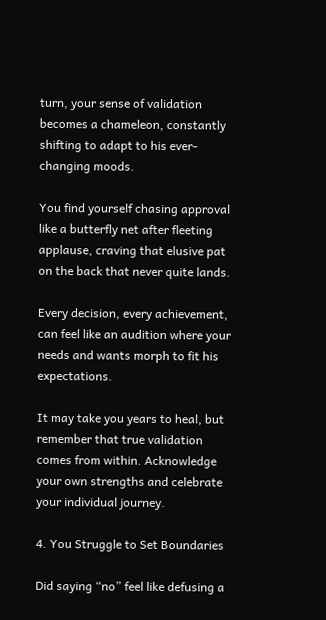turn, your sense of validation becomes a chameleon, constantly shifting to adapt to his ever-changing moods.

You find yourself chasing approval like a butterfly net after fleeting applause, craving that elusive pat on the back that never quite lands.

Every decision, every achievement, can feel like an audition where your needs and wants morph to fit his expectations.

It may take you years to heal, but remember that true validation comes from within. Acknowledge your own strengths and celebrate your individual journey.

4. You Struggle to Set Boundaries

Did saying “no” feel like defusing a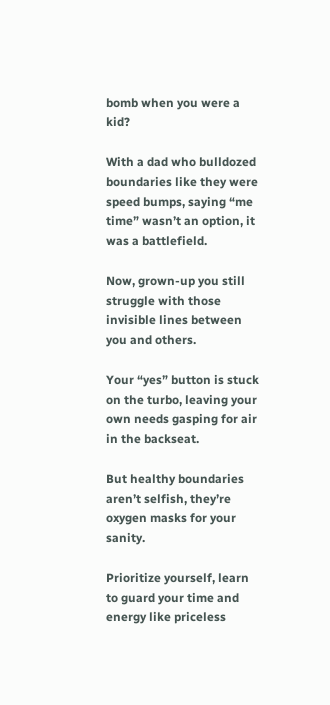bomb when you were a kid?

With a dad who bulldozed boundaries like they were speed bumps, saying “me time” wasn’t an option, it was a battlefield.

Now, grown-up you still struggle with those invisible lines between you and others.

Your “yes” button is stuck on the turbo, leaving your own needs gasping for air in the backseat.

But healthy boundaries aren’t selfish, they’re oxygen masks for your sanity.

Prioritize yourself, learn to guard your time and energy like priceless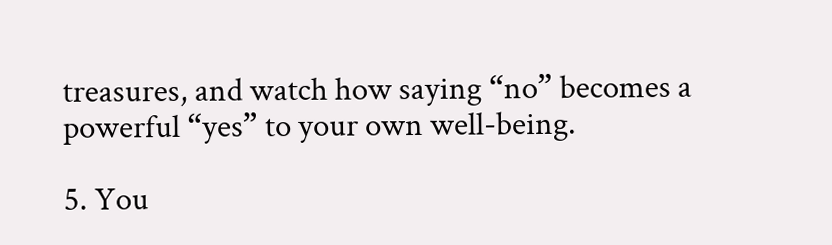treasures, and watch how saying “no” becomes a powerful “yes” to your own well-being.

5. You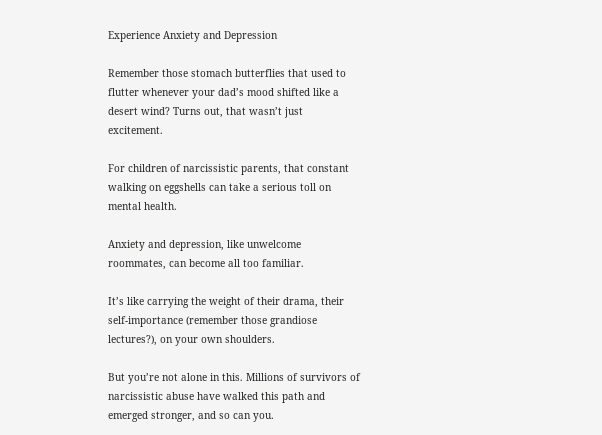Experience Anxiety and Depression

Remember those stomach butterflies that used to flutter whenever your dad’s mood shifted like a desert wind? Turns out, that wasn’t just excitement.

For children of narcissistic parents, that constant walking on eggshells can take a serious toll on mental health.

Anxiety and depression, like unwelcome roommates, can become all too familiar.

It’s like carrying the weight of their drama, their self-importance (remember those grandiose lectures?), on your own shoulders.

But you’re not alone in this. Millions of survivors of narcissistic abuse have walked this path and emerged stronger, and so can you.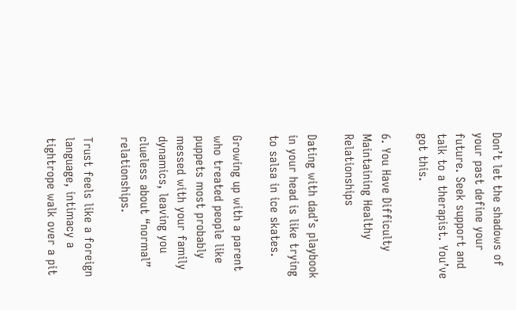Don’t let the shadows of your past define your future. Seek support and talk to a therapist. You’ve got this.

6. You Have Difficulty Maintaining Healthy Relationships

Dating with dad’s playbook in your head is like trying to salsa in ice skates.

Growing up with a parent who treated people like puppets most probably messed with your family dynamics, leaving you clueless about “normal” relationships.

Trust feels like a foreign language, intimacy a tightrope walk over a pit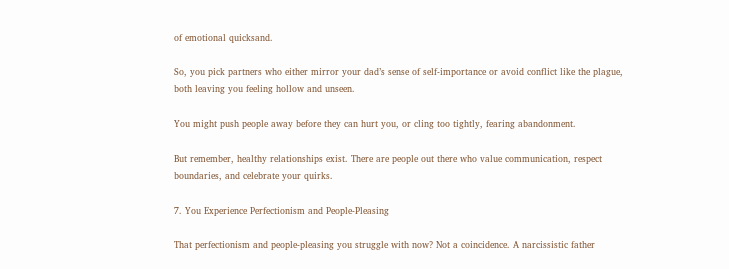of emotional quicksand.

So, you pick partners who either mirror your dad’s sense of self-importance or avoid conflict like the plague, both leaving you feeling hollow and unseen.

You might push people away before they can hurt you, or cling too tightly, fearing abandonment.

But remember, healthy relationships exist. There are people out there who value communication, respect boundaries, and celebrate your quirks.

7. You Experience Perfectionism and People-Pleasing

That perfectionism and people-pleasing you struggle with now? Not a coincidence. A narcissistic father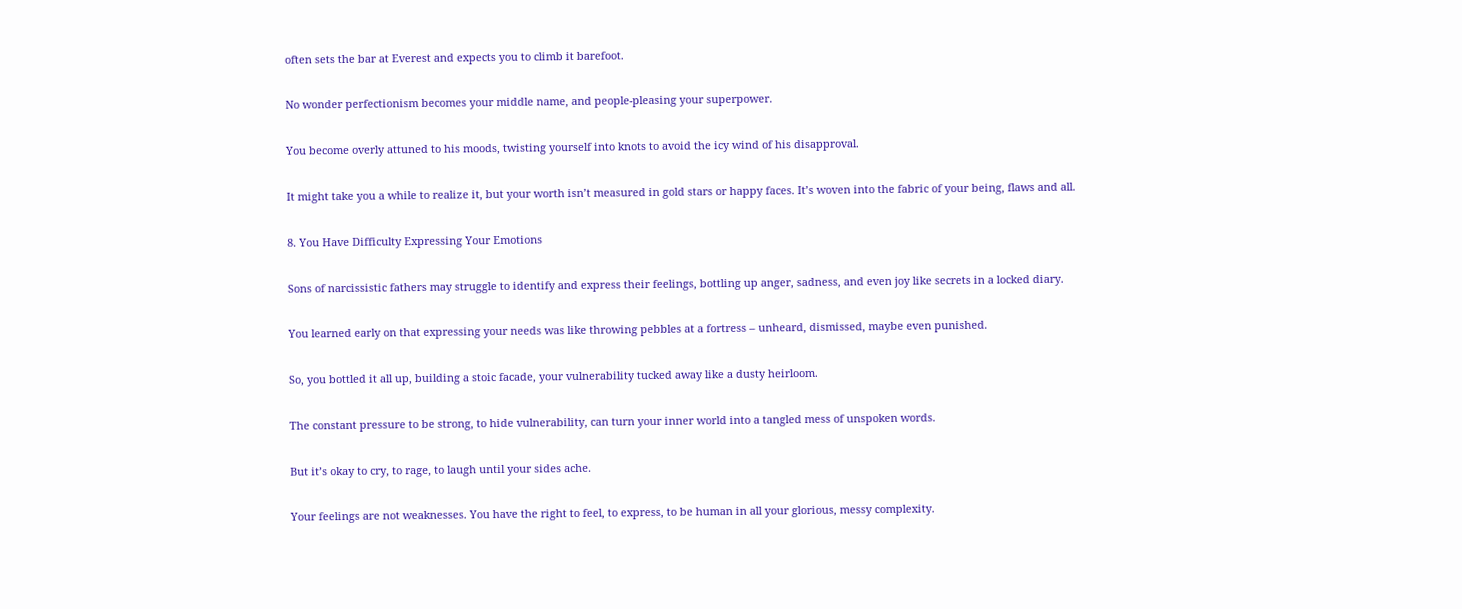often sets the bar at Everest and expects you to climb it barefoot.

No wonder perfectionism becomes your middle name, and people-pleasing your superpower.

You become overly attuned to his moods, twisting yourself into knots to avoid the icy wind of his disapproval.

It might take you a while to realize it, but your worth isn’t measured in gold stars or happy faces. It’s woven into the fabric of your being, flaws and all.

8. You Have Difficulty Expressing Your Emotions

Sons of narcissistic fathers may struggle to identify and express their feelings, bottling up anger, sadness, and even joy like secrets in a locked diary.

You learned early on that expressing your needs was like throwing pebbles at a fortress – unheard, dismissed, maybe even punished.

So, you bottled it all up, building a stoic facade, your vulnerability tucked away like a dusty heirloom.

The constant pressure to be strong, to hide vulnerability, can turn your inner world into a tangled mess of unspoken words.

But it’s okay to cry, to rage, to laugh until your sides ache.

Your feelings are not weaknesses. You have the right to feel, to express, to be human in all your glorious, messy complexity.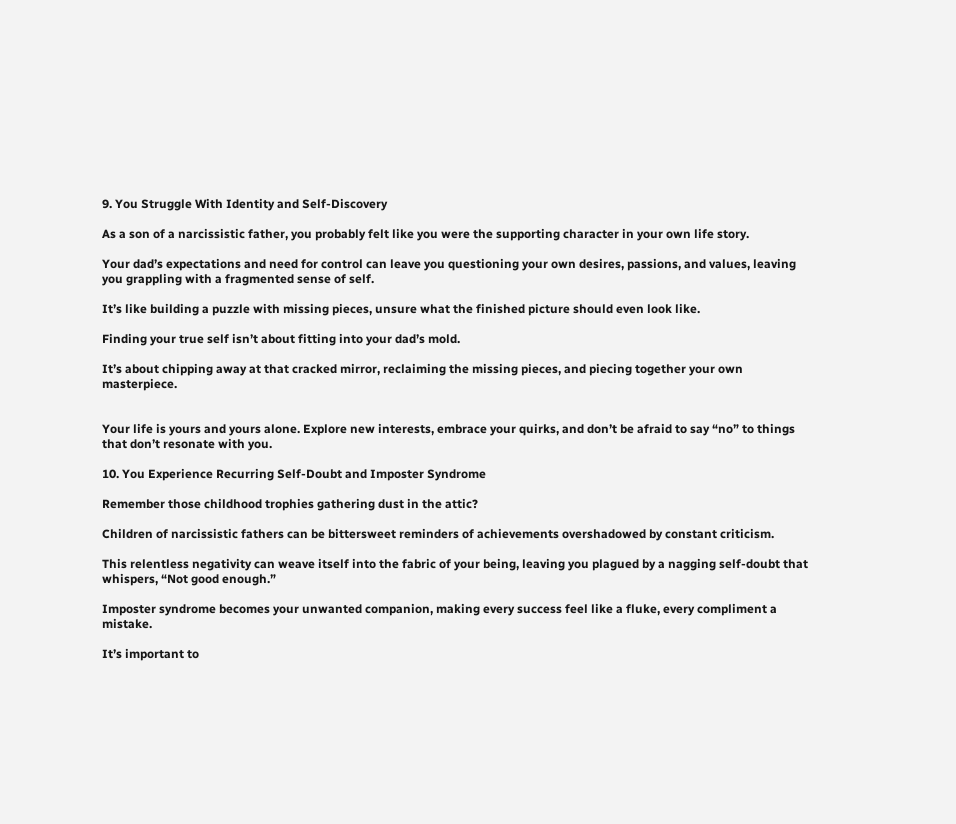9. You Struggle With Identity and Self-Discovery

As a son of a narcissistic father, you probably felt like you were the supporting character in your own life story.

Your dad’s expectations and need for control can leave you questioning your own desires, passions, and values, leaving you grappling with a fragmented sense of self.

It’s like building a puzzle with missing pieces, unsure what the finished picture should even look like.

Finding your true self isn’t about fitting into your dad’s mold.

It’s about chipping away at that cracked mirror, reclaiming the missing pieces, and piecing together your own masterpiece.


Your life is yours and yours alone. Explore new interests, embrace your quirks, and don’t be afraid to say “no” to things that don’t resonate with you.

10. You Experience Recurring Self-Doubt and Imposter Syndrome

Remember those childhood trophies gathering dust in the attic?

Children of narcissistic fathers can be bittersweet reminders of achievements overshadowed by constant criticism.

This relentless negativity can weave itself into the fabric of your being, leaving you plagued by a nagging self-doubt that whispers, “Not good enough.”

Imposter syndrome becomes your unwanted companion, making every success feel like a fluke, every compliment a mistake.

It’s important to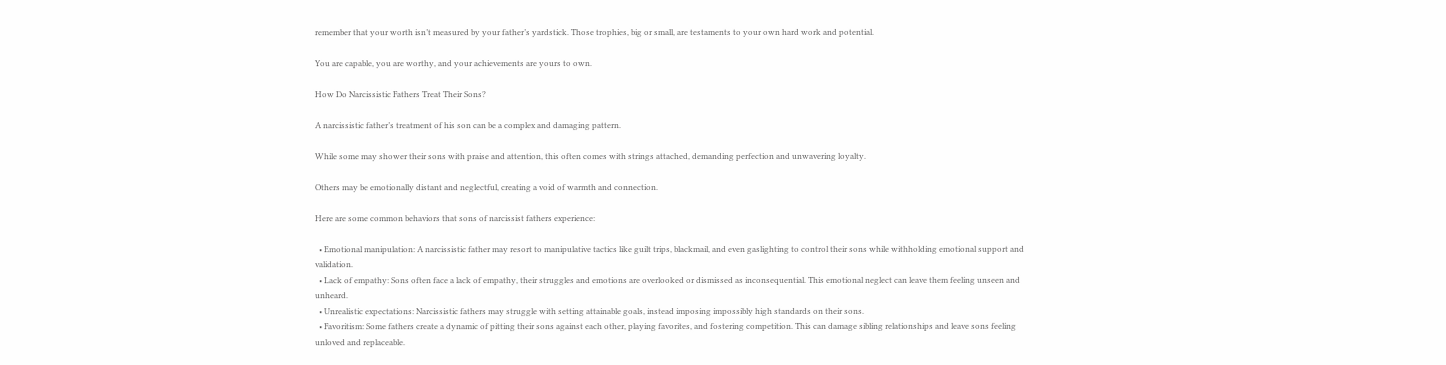remember that your worth isn’t measured by your father’s yardstick. Those trophies, big or small, are testaments to your own hard work and potential.

You are capable, you are worthy, and your achievements are yours to own.

How Do Narcissistic Fathers Treat Their Sons?

A narcissistic father’s treatment of his son can be a complex and damaging pattern.

While some may shower their sons with praise and attention, this often comes with strings attached, demanding perfection and unwavering loyalty.

Others may be emotionally distant and neglectful, creating a void of warmth and connection.

Here are some common behaviors that sons of narcissist fathers experience:

  • Emotional manipulation: A narcissistic father may resort to manipulative tactics like guilt trips, blackmail, and even gaslighting to control their sons while withholding emotional support and validation.
  • Lack of empathy: Sons often face a lack of empathy, their struggles and emotions are overlooked or dismissed as inconsequential. This emotional neglect can leave them feeling unseen and unheard.
  • Unrealistic expectations: Narcissistic fathers may struggle with setting attainable goals, instead imposing impossibly high standards on their sons.
  • Favoritism: Some fathers create a dynamic of pitting their sons against each other, playing favorites, and fostering competition. This can damage sibling relationships and leave sons feeling unloved and replaceable.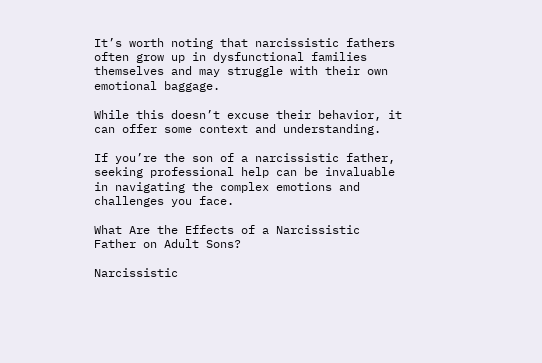It’s worth noting that narcissistic fathers often grow up in dysfunctional families themselves and may struggle with their own emotional baggage.

While this doesn’t excuse their behavior, it can offer some context and understanding.

If you’re the son of a narcissistic father, seeking professional help can be invaluable in navigating the complex emotions and challenges you face.

What Are the Effects of a Narcissistic Father on Adult Sons?

Narcissistic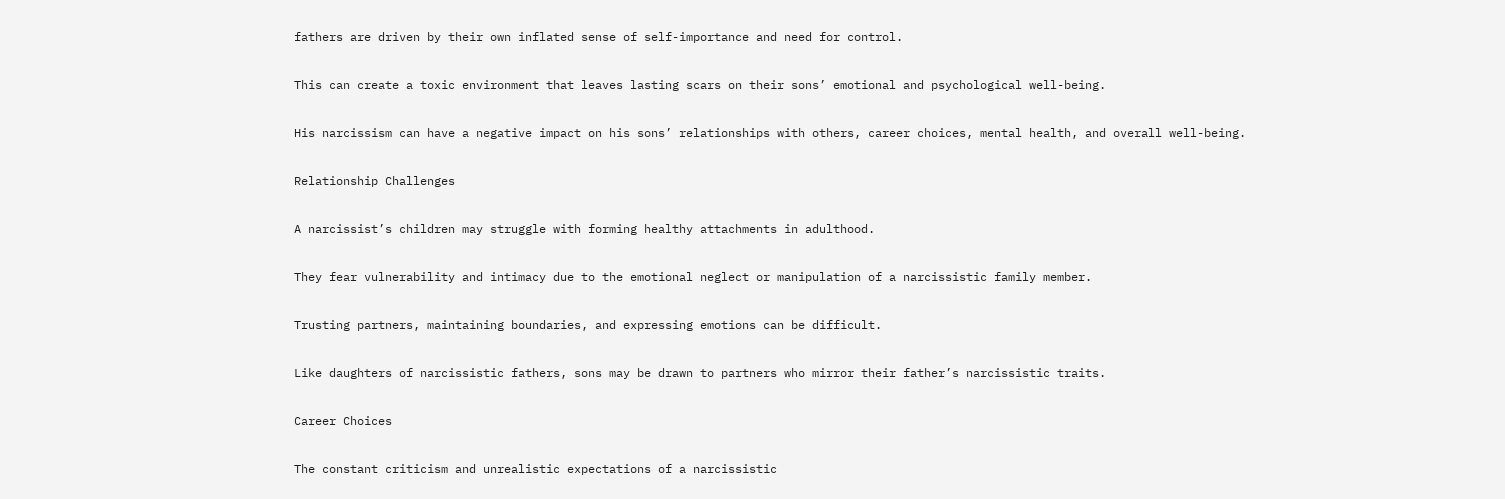fathers are driven by their own inflated sense of self-importance and need for control.

This can create a toxic environment that leaves lasting scars on their sons’ emotional and psychological well-being.

His narcissism can have a negative impact on his sons’ relationships with others, career choices, mental health, and overall well-being.

Relationship Challenges

A narcissist’s children may struggle with forming healthy attachments in adulthood.

They fear vulnerability and intimacy due to the emotional neglect or manipulation of a narcissistic family member.

Trusting partners, maintaining boundaries, and expressing emotions can be difficult.

Like daughters of narcissistic fathers, sons may be drawn to partners who mirror their father’s narcissistic traits.

Career Choices

The constant criticism and unrealistic expectations of a narcissistic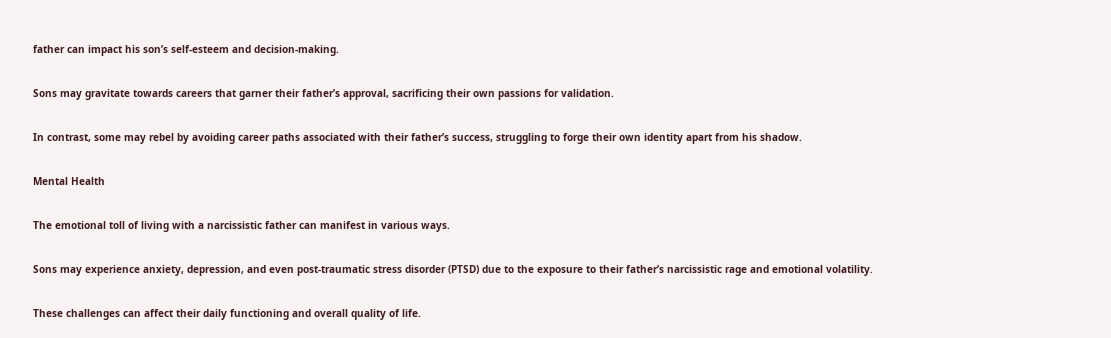father can impact his son’s self-esteem and decision-making.

Sons may gravitate towards careers that garner their father’s approval, sacrificing their own passions for validation.

In contrast, some may rebel by avoiding career paths associated with their father’s success, struggling to forge their own identity apart from his shadow.

Mental Health

The emotional toll of living with a narcissistic father can manifest in various ways.

Sons may experience anxiety, depression, and even post-traumatic stress disorder (PTSD) due to the exposure to their father’s narcissistic rage and emotional volatility.

These challenges can affect their daily functioning and overall quality of life.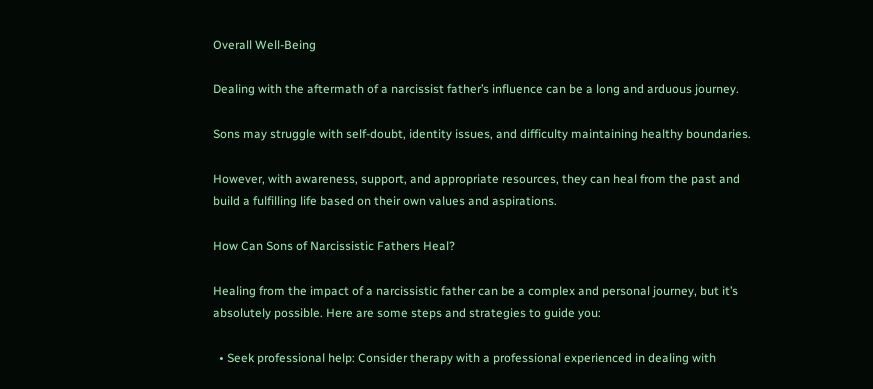Overall Well-Being

Dealing with the aftermath of a narcissist father’s influence can be a long and arduous journey.

Sons may struggle with self-doubt, identity issues, and difficulty maintaining healthy boundaries.

However, with awareness, support, and appropriate resources, they can heal from the past and build a fulfilling life based on their own values and aspirations.

How Can Sons of Narcissistic Fathers Heal?

Healing from the impact of a narcissistic father can be a complex and personal journey, but it’s absolutely possible. Here are some steps and strategies to guide you:

  • Seek professional help: Consider therapy with a professional experienced in dealing with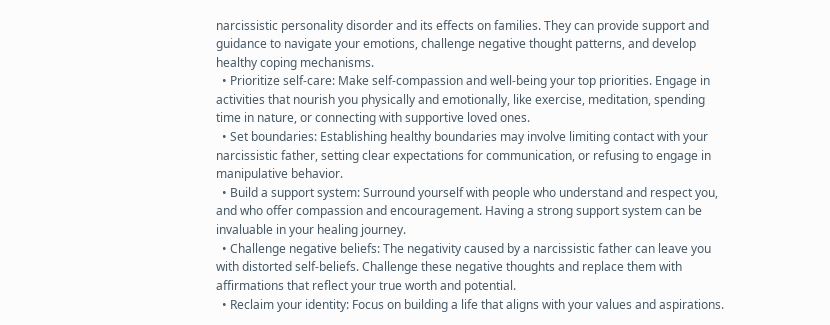narcissistic personality disorder and its effects on families. They can provide support and guidance to navigate your emotions, challenge negative thought patterns, and develop healthy coping mechanisms.
  • Prioritize self-care: Make self-compassion and well-being your top priorities. Engage in activities that nourish you physically and emotionally, like exercise, meditation, spending time in nature, or connecting with supportive loved ones.
  • Set boundaries: Establishing healthy boundaries may involve limiting contact with your narcissistic father, setting clear expectations for communication, or refusing to engage in manipulative behavior.
  • Build a support system: Surround yourself with people who understand and respect you, and who offer compassion and encouragement. Having a strong support system can be invaluable in your healing journey.
  • Challenge negative beliefs: The negativity caused by a narcissistic father can leave you with distorted self-beliefs. Challenge these negative thoughts and replace them with affirmations that reflect your true worth and potential.
  • Reclaim your identity: Focus on building a life that aligns with your values and aspirations.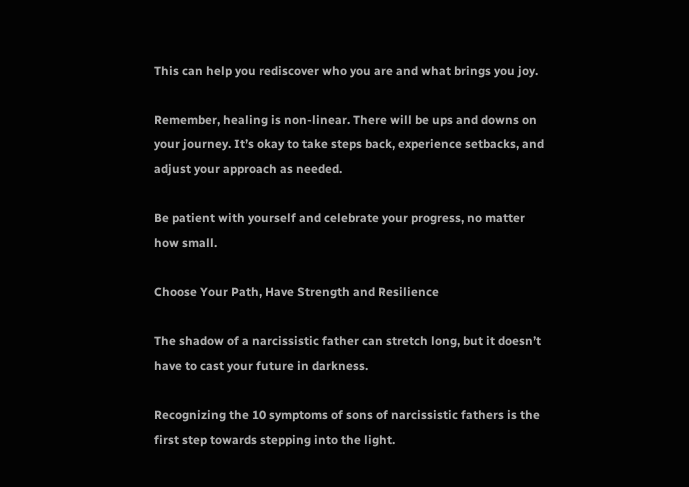This can help you rediscover who you are and what brings you joy.

Remember, healing is non-linear. There will be ups and downs on your journey. It’s okay to take steps back, experience setbacks, and adjust your approach as needed.

Be patient with yourself and celebrate your progress, no matter how small.

Choose Your Path, Have Strength and Resilience

The shadow of a narcissistic father can stretch long, but it doesn’t have to cast your future in darkness.

Recognizing the 10 symptoms of sons of narcissistic fathers is the first step towards stepping into the light.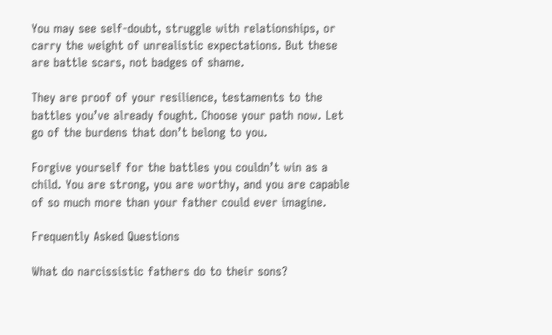You may see self-doubt, struggle with relationships, or carry the weight of unrealistic expectations. But these are battle scars, not badges of shame.

They are proof of your resilience, testaments to the battles you’ve already fought. Choose your path now. Let go of the burdens that don’t belong to you.

Forgive yourself for the battles you couldn’t win as a child. You are strong, you are worthy, and you are capable of so much more than your father could ever imagine.

Frequently Asked Questions

What do narcissistic fathers do to their sons?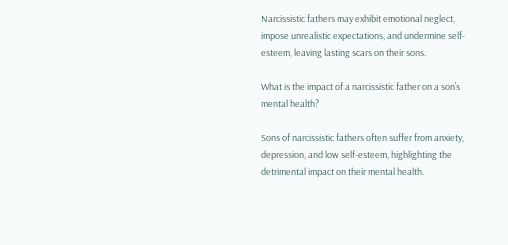Narcissistic fathers may exhibit emotional neglect, impose unrealistic expectations, and undermine self-esteem, leaving lasting scars on their sons.

What is the impact of a narcissistic father on a son’s mental health?

Sons of narcissistic fathers often suffer from anxiety, depression, and low self-esteem, highlighting the detrimental impact on their mental health.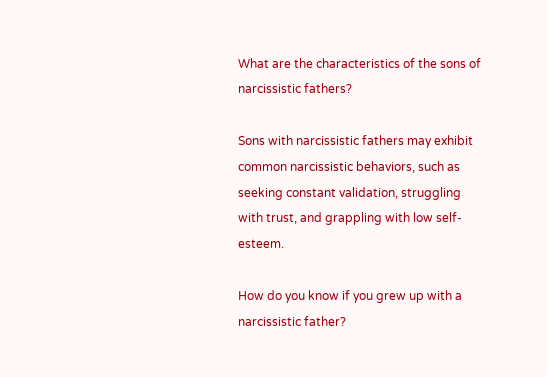What are the characteristics of the sons of narcissistic fathers?

Sons with narcissistic fathers may exhibit common narcissistic behaviors, such as seeking constant validation, struggling with trust, and grappling with low self-esteem.

How do you know if you grew up with a narcissistic father?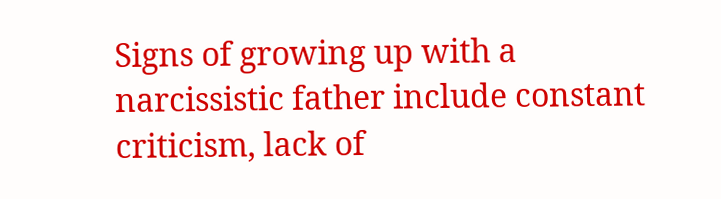Signs of growing up with a narcissistic father include constant criticism, lack of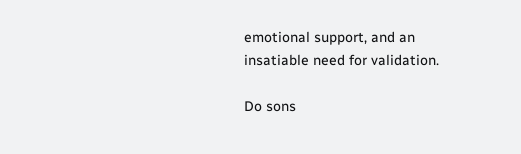emotional support, and an insatiable need for validation.

Do sons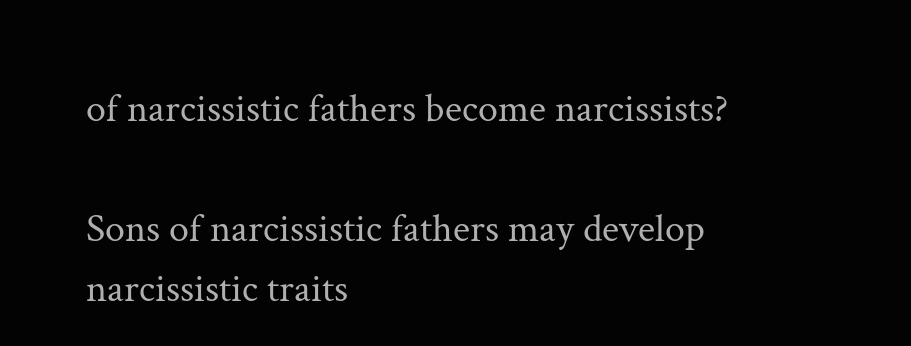of narcissistic fathers become narcissists?

Sons of narcissistic fathers may develop narcissistic traits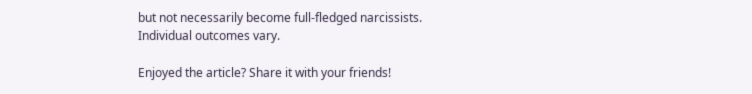but not necessarily become full-fledged narcissists. Individual outcomes vary.

Enjoyed the article? Share it with your friends!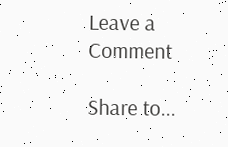Leave a Comment

Share to...